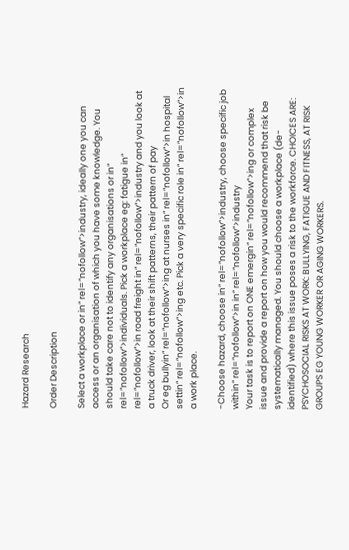Hazard Research

Order Description

Select a workplace or in” rel=”nofollow”>industry, ideally one you can access or an organisation of which you have some knowledge. You should take care not to identify any organisations or in” rel=”nofollow”>individuals. Pick a workplace eg: fatigue in” rel=”nofollow”>in road freight in” rel=”nofollow”>industry and you look at a truck driver, look at their shift patterns, their pattern of pay
Or eg bullyin” rel=”nofollow”>ing at nurses in” rel=”nofollow”>in hospital settin” rel=”nofollow”>ing etc. Pick a very specific role in” rel=”nofollow”>in a work place.

-Choose hazard, choose in” rel=”nofollow”>industry, choose specific job within” rel=”nofollow”>in in” rel=”nofollow”>industry
Your task is to report on ONE emergin” rel=”nofollow”>ing or complex issue and provide a report on how you would recommend that risk be systematically managed. You should choose a workplace (de-identified) where this issue poses a risk to the workforce. CHOICES ARE: PSYCHOSOCIAL RISKS AT WORK: BULLYING, FATIGUE AND FITNESS, AT RISK GROUPS EG YOUNG WORKER OR AGING WORKERS.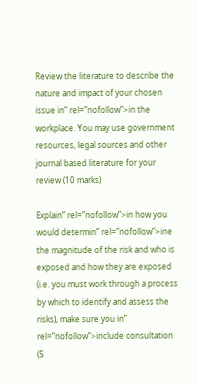Review the literature to describe the nature and impact of your chosen issue in” rel=”nofollow”>in the workplace. You may use government resources, legal sources and other journal based literature for your review (10 marks)

Explain” rel=”nofollow”>in how you would determin” rel=”nofollow”>ine the magnitude of the risk and who is exposed and how they are exposed (i.e. you must work through a process by which to identify and assess the risks), make sure you in” rel=”nofollow”>include consultation (5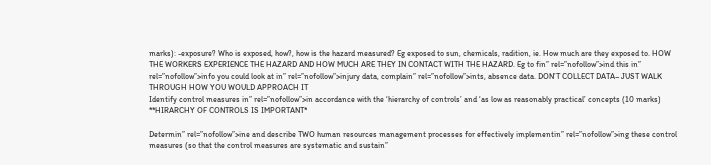marks): -exposure? Who is exposed, how?, how is the hazard measured? Eg exposed to sun, chemicals, radition, ie. How much are they exposed to. HOW THE WORKERS EXPERIENCE THE HAZARD AND HOW MUCH ARE THEY IN CONTACT WITH THE HAZARD. Eg to fin” rel=”nofollow”>ind this in” rel=”nofollow”>info you could look at in” rel=”nofollow”>injury data, complain” rel=”nofollow”>ints, absence data. DON’T COLLECT DATA– JUST WALK THROUGH HOW YOU WOULD APPROACH IT
Identify control measures in” rel=”nofollow”>in accordance with the ‘hierarchy of controls’ and ‘as low as reasonably practical’ concepts (10 marks) **HIRARCHY OF CONTROLS IS IMPORTANT*

Determin” rel=”nofollow”>ine and describe TWO human resources management processes for effectively implementin” rel=”nofollow”>ing these control measures (so that the control measures are systematic and sustain”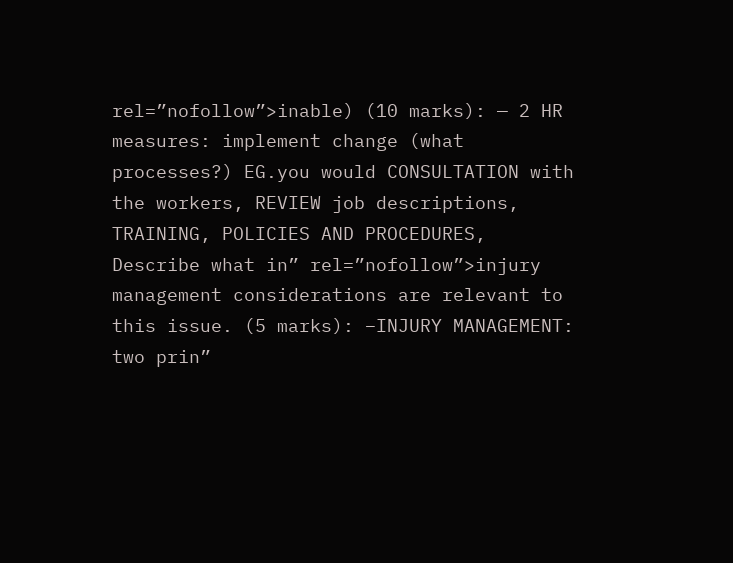rel=”nofollow”>inable) (10 marks): — 2 HR measures: implement change (what processes?) EG.you would CONSULTATION with the workers, REVIEW job descriptions, TRAINING, POLICIES AND PROCEDURES,
Describe what in” rel=”nofollow”>injury management considerations are relevant to this issue. (5 marks): –INJURY MANAGEMENT: two prin”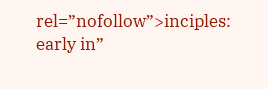rel=”nofollow”>inciples: early in”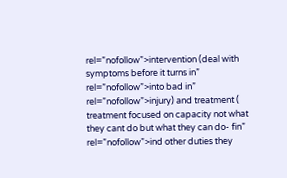rel=”nofollow”>intervention (deal with symptoms before it turns in” rel=”nofollow”>into bad in” rel=”nofollow”>injury) and treatment ( treatment focused on capacity not what they cant do but what they can do- fin” rel=”nofollow”>ind other duties they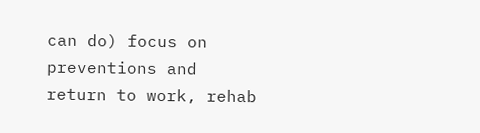can do) focus on preventions and return to work, rehab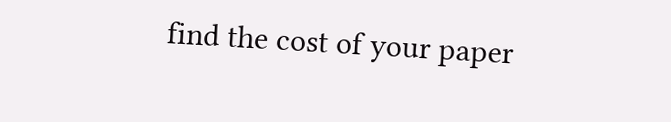find the cost of your paper